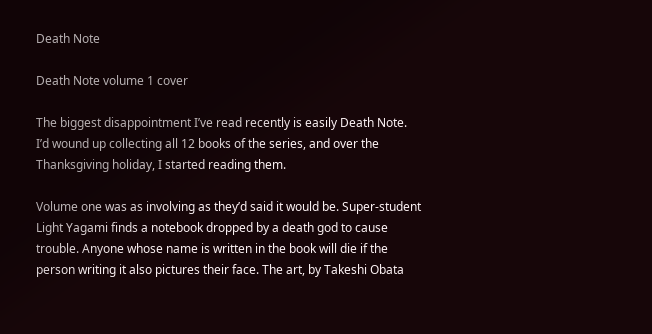Death Note

Death Note volume 1 cover

The biggest disappointment I’ve read recently is easily Death Note. I’d wound up collecting all 12 books of the series, and over the Thanksgiving holiday, I started reading them.

Volume one was as involving as they’d said it would be. Super-student Light Yagami finds a notebook dropped by a death god to cause trouble. Anyone whose name is written in the book will die if the person writing it also pictures their face. The art, by Takeshi Obata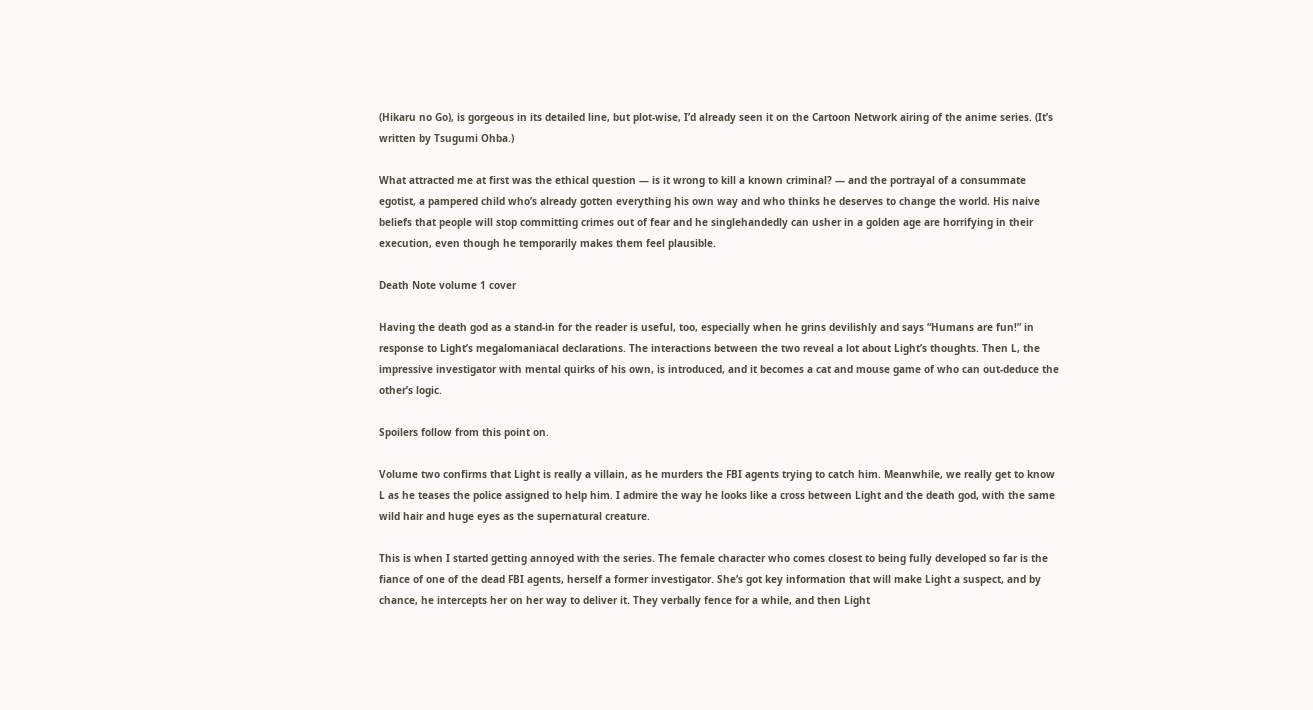(Hikaru no Go), is gorgeous in its detailed line, but plot-wise, I’d already seen it on the Cartoon Network airing of the anime series. (It’s written by Tsugumi Ohba.)

What attracted me at first was the ethical question — is it wrong to kill a known criminal? — and the portrayal of a consummate egotist, a pampered child who’s already gotten everything his own way and who thinks he deserves to change the world. His naive beliefs that people will stop committing crimes out of fear and he singlehandedly can usher in a golden age are horrifying in their execution, even though he temporarily makes them feel plausible.

Death Note volume 1 cover

Having the death god as a stand-in for the reader is useful, too, especially when he grins devilishly and says “Humans are fun!” in response to Light’s megalomaniacal declarations. The interactions between the two reveal a lot about Light’s thoughts. Then L, the impressive investigator with mental quirks of his own, is introduced, and it becomes a cat and mouse game of who can out-deduce the other’s logic.

Spoilers follow from this point on.

Volume two confirms that Light is really a villain, as he murders the FBI agents trying to catch him. Meanwhile, we really get to know L as he teases the police assigned to help him. I admire the way he looks like a cross between Light and the death god, with the same wild hair and huge eyes as the supernatural creature.

This is when I started getting annoyed with the series. The female character who comes closest to being fully developed so far is the fiance of one of the dead FBI agents, herself a former investigator. She’s got key information that will make Light a suspect, and by chance, he intercepts her on her way to deliver it. They verbally fence for a while, and then Light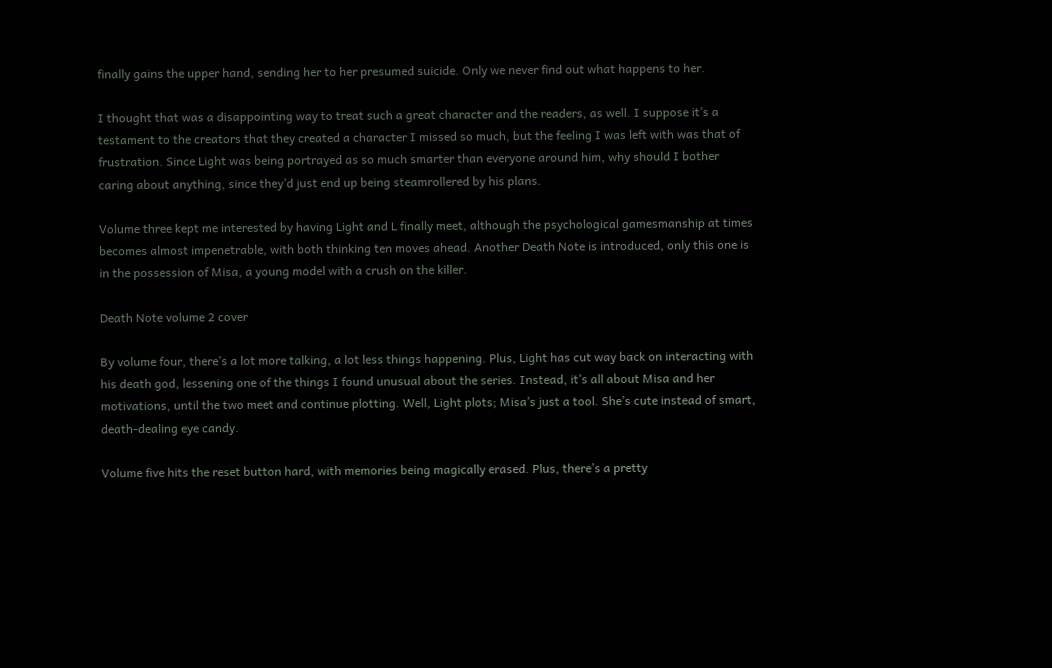finally gains the upper hand, sending her to her presumed suicide. Only we never find out what happens to her.

I thought that was a disappointing way to treat such a great character and the readers, as well. I suppose it’s a testament to the creators that they created a character I missed so much, but the feeling I was left with was that of frustration. Since Light was being portrayed as so much smarter than everyone around him, why should I bother caring about anything, since they’d just end up being steamrollered by his plans.

Volume three kept me interested by having Light and L finally meet, although the psychological gamesmanship at times becomes almost impenetrable, with both thinking ten moves ahead. Another Death Note is introduced, only this one is in the possession of Misa, a young model with a crush on the killer.

Death Note volume 2 cover

By volume four, there’s a lot more talking, a lot less things happening. Plus, Light has cut way back on interacting with his death god, lessening one of the things I found unusual about the series. Instead, it’s all about Misa and her motivations, until the two meet and continue plotting. Well, Light plots; Misa’s just a tool. She’s cute instead of smart, death-dealing eye candy.

Volume five hits the reset button hard, with memories being magically erased. Plus, there’s a pretty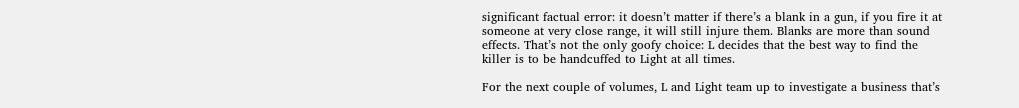significant factual error: it doesn’t matter if there’s a blank in a gun, if you fire it at someone at very close range, it will still injure them. Blanks are more than sound effects. That’s not the only goofy choice: L decides that the best way to find the killer is to be handcuffed to Light at all times.

For the next couple of volumes, L and Light team up to investigate a business that’s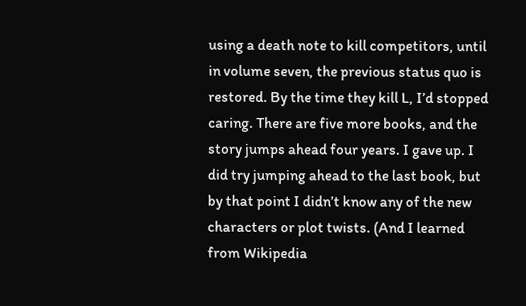using a death note to kill competitors, until in volume seven, the previous status quo is restored. By the time they kill L, I’d stopped caring. There are five more books, and the story jumps ahead four years. I gave up. I did try jumping ahead to the last book, but by that point I didn’t know any of the new characters or plot twists. (And I learned from Wikipedia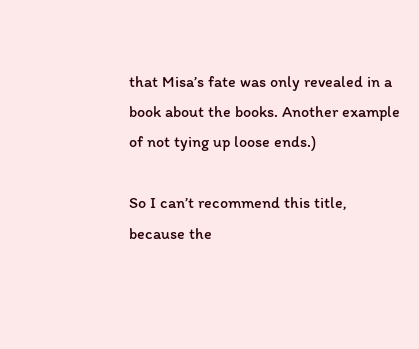that Misa’s fate was only revealed in a book about the books. Another example of not tying up loose ends.)

So I can’t recommend this title, because the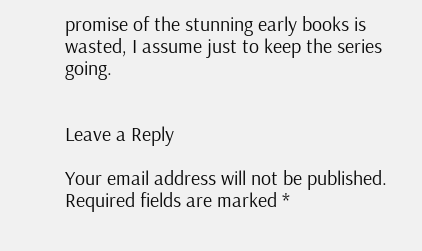promise of the stunning early books is wasted, I assume just to keep the series going.


Leave a Reply

Your email address will not be published. Required fields are marked *